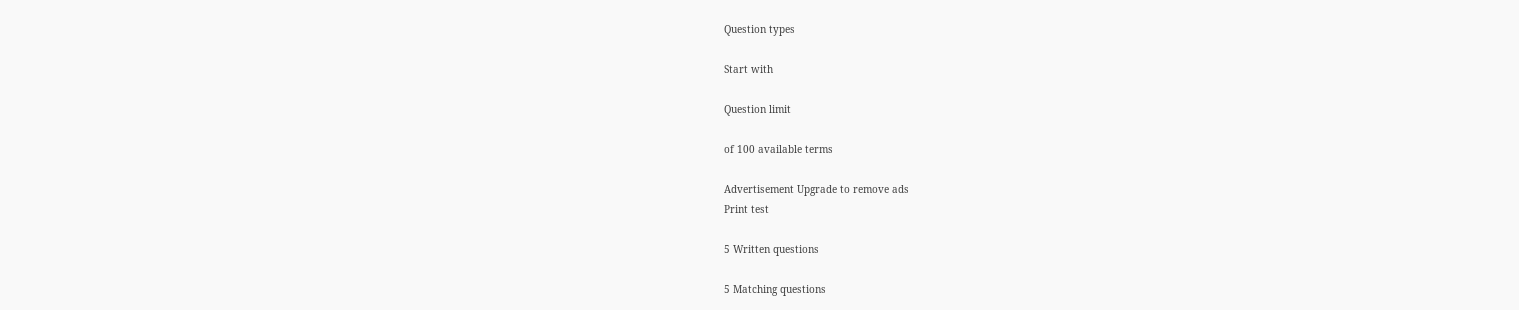Question types

Start with

Question limit

of 100 available terms

Advertisement Upgrade to remove ads
Print test

5 Written questions

5 Matching questions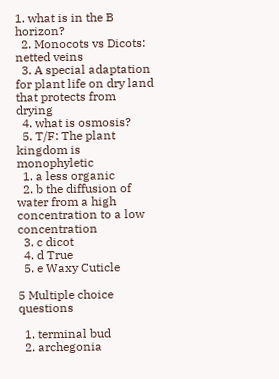1. what is in the B horizon?
  2. Monocots vs Dicots: netted veins
  3. A special adaptation for plant life on dry land that protects from drying
  4. what is osmosis?
  5. T/F: The plant kingdom is monophyletic
  1. a less organic
  2. b the diffusion of water from a high concentration to a low concentration
  3. c dicot
  4. d True
  5. e Waxy Cuticle

5 Multiple choice questions

  1. terminal bud
  2. archegonia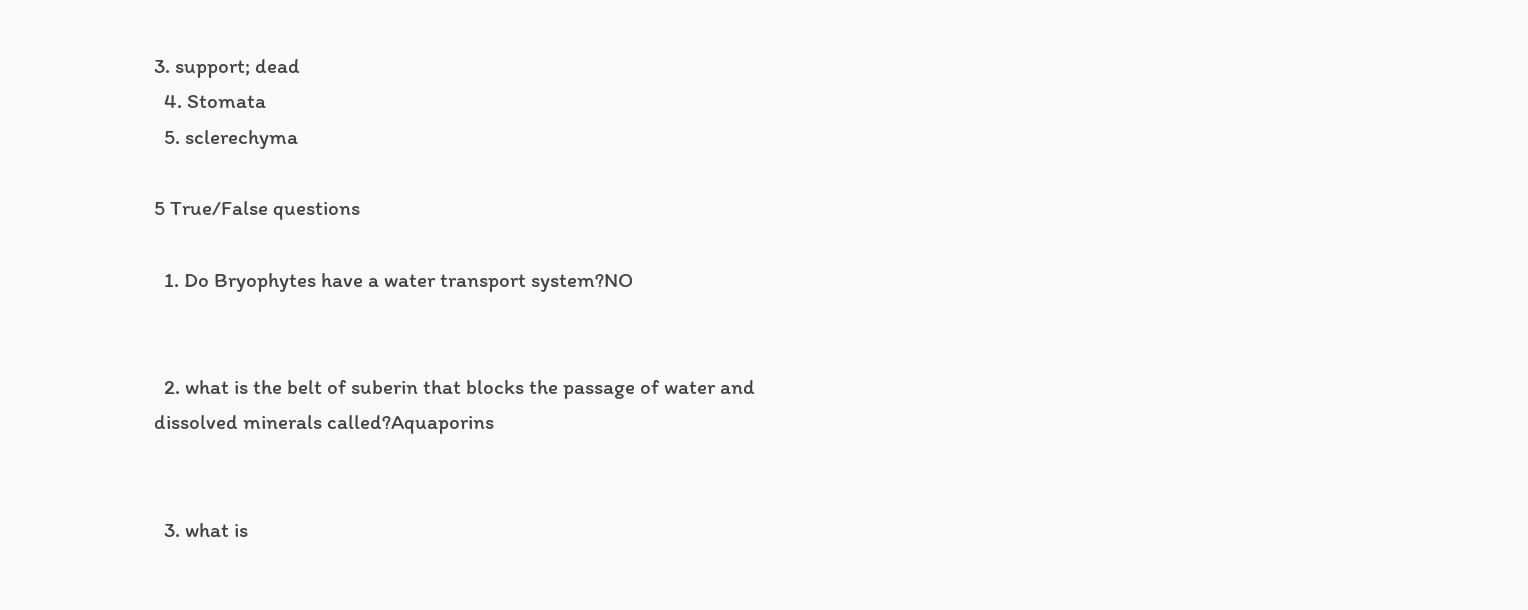3. support; dead
  4. Stomata
  5. sclerechyma

5 True/False questions

  1. Do Bryophytes have a water transport system?NO


  2. what is the belt of suberin that blocks the passage of water and dissolved minerals called?Aquaporins


  3. what is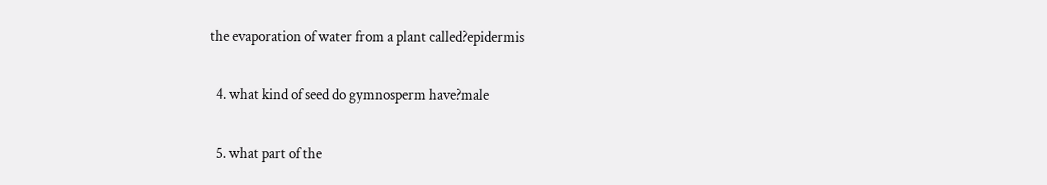the evaporation of water from a plant called?epidermis


  4. what kind of seed do gymnosperm have?male


  5. what part of the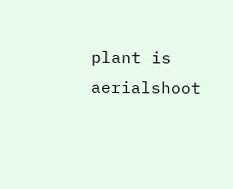plant is aerialshoot